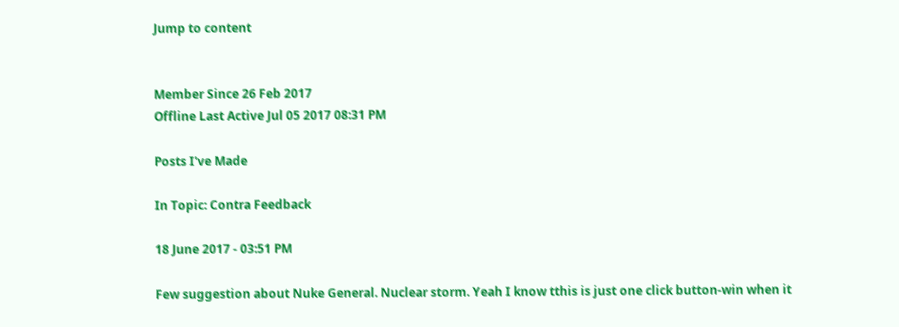Jump to content


Member Since 26 Feb 2017
Offline Last Active Jul 05 2017 08:31 PM

Posts I've Made

In Topic: Contra Feedback

18 June 2017 - 03:51 PM

Few suggestion about Nuke General. Nuclear storm. Yeah I know tthis is just one click button-win when it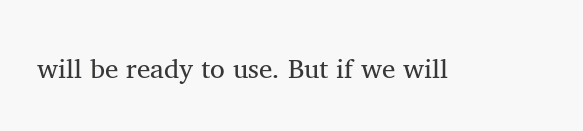will be ready to use. But if we will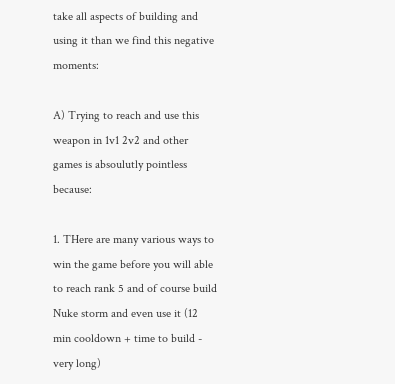take all aspects of building and using it than we find this negative moments:

A) Trying to reach and use this weapon in 1v1 2v2 and other games is absoulutly pointless because:

1. THere are many various ways to win the game before you will able to reach rank 5 and of course build Nuke storm and even use it (12 min cooldown + time to build - very long)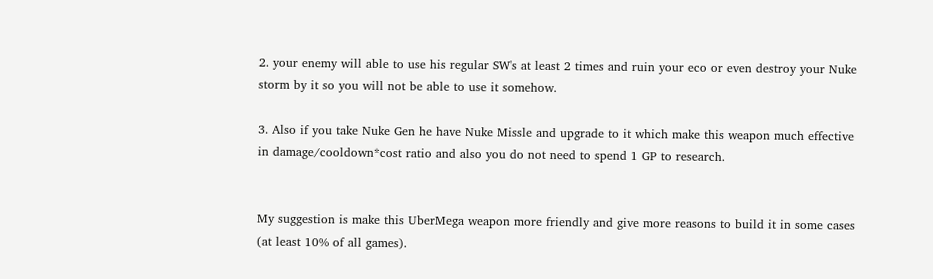2. your enemy will able to use his regular SW's at least 2 times and ruin your eco or even destroy your Nuke storm by it so you will not be able to use it somehow.

3. Also if you take Nuke Gen he have Nuke Missle and upgrade to it which make this weapon much effective in damage/cooldown*cost ratio and also you do not need to spend 1 GP to research.


My suggestion is make this UberMega weapon more friendly and give more reasons to build it in some cases (at least 10% of all games).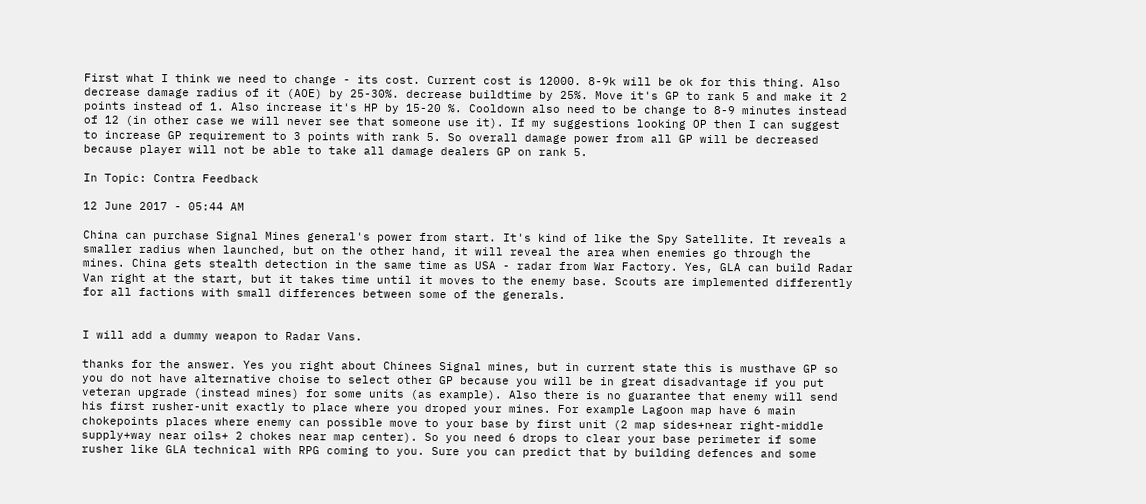First what I think we need to change - its cost. Current cost is 12000. 8-9k will be ok for this thing. Also decrease damage radius of it (AOE) by 25-30%. decrease buildtime by 25%. Move it's GP to rank 5 and make it 2 points instead of 1. Also increase it's HP by 15-20 %. Cooldown also need to be change to 8-9 minutes instead of 12 (in other case we will never see that someone use it). If my suggestions looking OP then I can suggest to increase GP requirement to 3 points with rank 5. So overall damage power from all GP will be decreased because player will not be able to take all damage dealers GP on rank 5.

In Topic: Contra Feedback

12 June 2017 - 05:44 AM

China can purchase Signal Mines general's power from start. It's kind of like the Spy Satellite. It reveals a smaller radius when launched, but on the other hand, it will reveal the area when enemies go through the mines. China gets stealth detection in the same time as USA - radar from War Factory. Yes, GLA can build Radar Van right at the start, but it takes time until it moves to the enemy base. Scouts are implemented differently for all factions with small differences between some of the generals.


I will add a dummy weapon to Radar Vans.

thanks for the answer. Yes you right about Chinees Signal mines, but in current state this is musthave GP so you do not have alternative choise to select other GP because you will be in great disadvantage if you put veteran upgrade (instead mines) for some units (as example). Also there is no guarantee that enemy will send his first rusher-unit exactly to place where you droped your mines. For example Lagoon map have 6 main chokepoints places where enemy can possible move to your base by first unit (2 map sides+near right-middle supply+way near oils+ 2 chokes near map center). So you need 6 drops to clear your base perimeter if some rusher like GLA technical with RPG coming to you. Sure you can predict that by building defences and some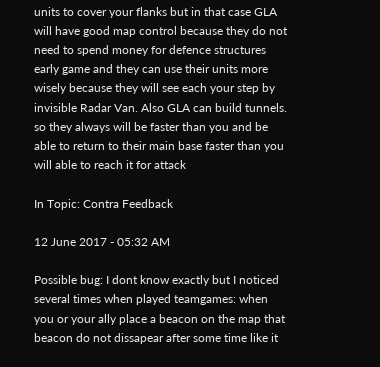units to cover your flanks but in that case GLA will have good map control because they do not need to spend money for defence structures early game and they can use their units more wisely because they will see each your step by invisible Radar Van. Also GLA can build tunnels. so they always will be faster than you and be able to return to their main base faster than you will able to reach it for attack

In Topic: Contra Feedback

12 June 2017 - 05:32 AM

Possible bug: I dont know exactly but I noticed several times when played teamgames: when you or your ally place a beacon on the map that beacon do not dissapear after some time like it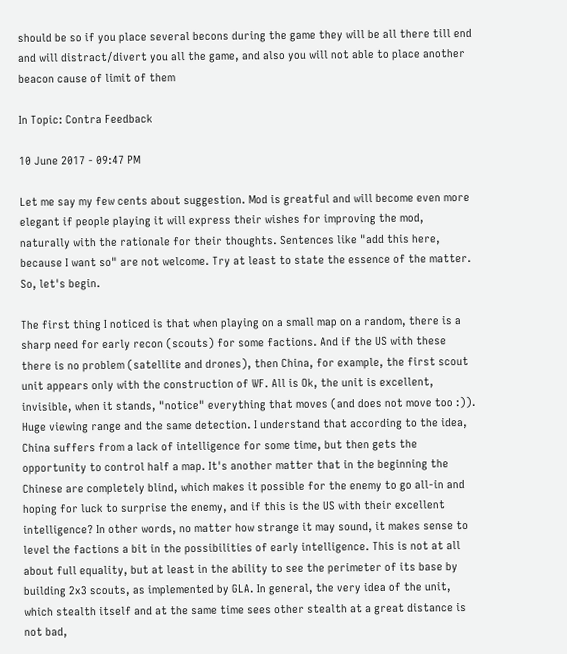should be so if you place several becons during the game they will be all there till end and will distract/divert you all the game, and also you will not able to place another beacon cause of limit of them

In Topic: Contra Feedback

10 June 2017 - 09:47 PM

Let me say my few cents about suggestion. Mod is greatful and will become even more elegant if people playing it will express their wishes for improving the mod, naturally with the rationale for their thoughts. Sentences like "add this here, because I want so" are not welcome. Try at least to state the essence of the matter. So, let's begin.

The first thing I noticed is that when playing on a small map on a random, there is a sharp need for early recon (scouts) for some factions. And if the US with these there is no problem (satellite and drones), then China, for example, the first scout unit appears only with the construction of WF. All is Ok, the unit is excellent, invisible, when it stands, "notice" everything that moves (and does not move too :)). Huge viewing range and the same detection. I understand that according to the idea, China suffers from a lack of intelligence for some time, but then gets the opportunity to control half a map. It's another matter that in the beginning the Chinese are completely blind, which makes it possible for the enemy to go all-in and hoping for luck to surprise the enemy, and if this is the US with their excellent intelligence? In other words, no matter how strange it may sound, it makes sense to level the factions a bit in the possibilities of early intelligence. This is not at all about full equality, but at least in the ability to see the perimeter of its base by building 2x3 scouts, as implemented by GLA. In general, the very idea of the unit, which stealth itself and at the same time sees other stealth at a great distance is not bad,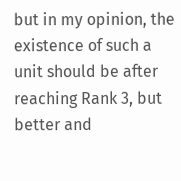but in my opinion, the existence of such a unit should be after reaching Rank 3, but better and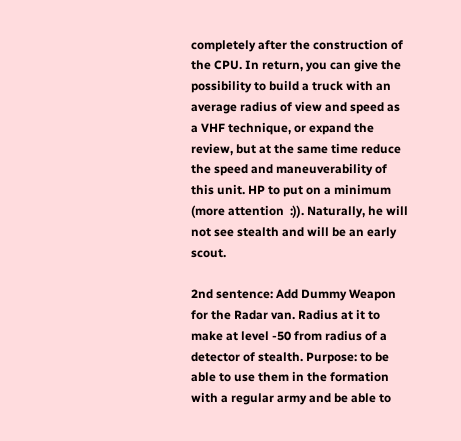completely after the construction of the CPU. In return, you can give the possibility to build a truck with an average radius of view and speed as a VHF technique, or expand the review, but at the same time reduce the speed and maneuverability of this unit. HP to put on a minimum (more attention  :)). Naturally, he will not see stealth and will be an early scout.

2nd sentence: Add Dummy Weapon for the Radar van. Radius at it to make at level -50 from radius of a detector of stealth. Purpose: to be able to use them in the formation with a regular army and be able to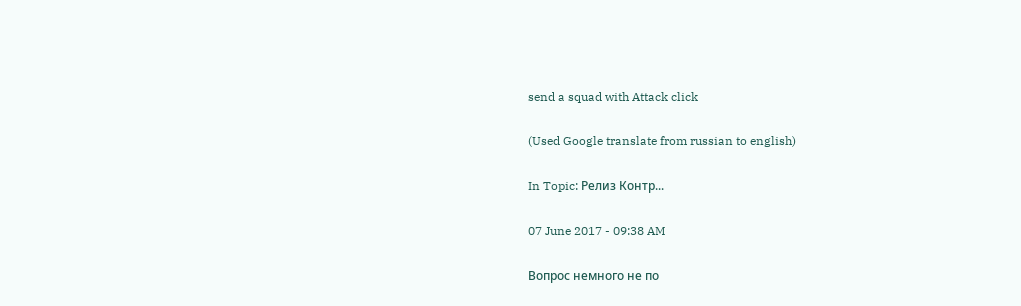send a squad with Attack click

(Used Google translate from russian to english)

In Topic: Релиз Контр...

07 June 2017 - 09:38 AM

Вопрос немного не по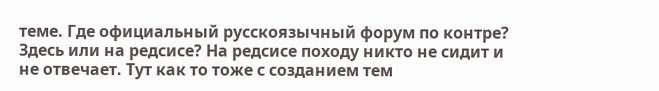теме. Где официальный русскоязычный форум по контре? Здесь или на редсисе? На редсисе походу никто не сидит и не отвечает. Тут как то тоже с созданием тем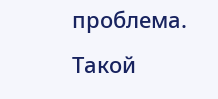проблема. Такой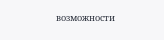возможности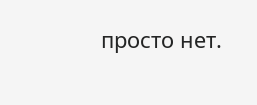просто нет.